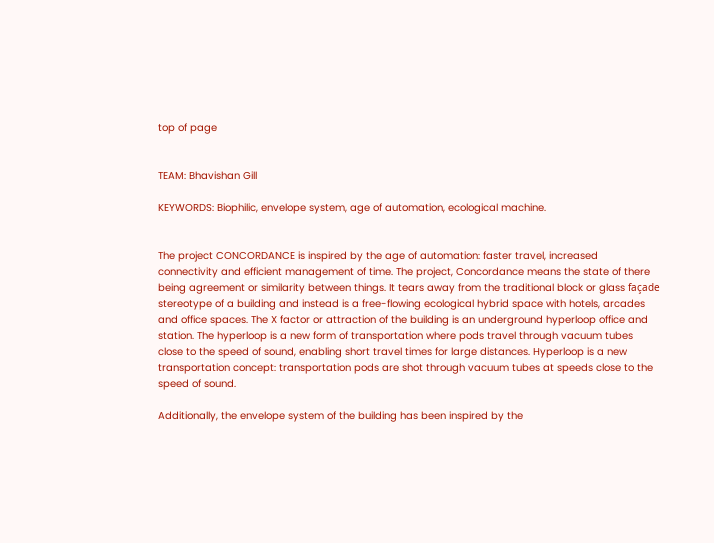top of page


TEAM: Bhavishan Gill

KEYWORDS: Biophilic, envelope system, age of automation, ecological machine.


The project CONCORDANCE is inspired by the age of automation: faster travel, increased connectivity and efficient management of time. The project, Concordance means the state of there being agreement or similarity between things. It tears away from the traditional block or glass façade stereotype of a building and instead is a free-flowing ecological hybrid space with hotels, arcades and office spaces. The X factor or attraction of the building is an underground hyperloop office and station. The hyperloop is a new form of transportation where pods travel through vacuum tubes close to the speed of sound, enabling short travel times for large distances. Hyperloop is a new transportation concept: transportation pods are shot through vacuum tubes at speeds close to the speed of sound.

Additionally, the envelope system of the building has been inspired by the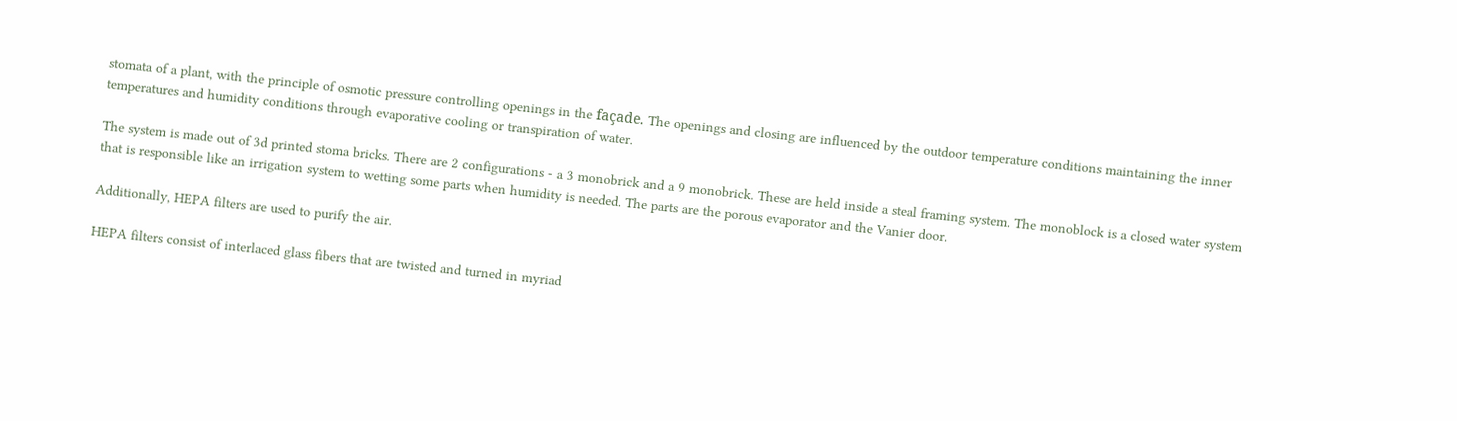stomata of a plant, with the principle of osmotic pressure controlling openings in the façade. The openings and closing are influenced by the outdoor temperature conditions maintaining the inner temperatures and humidity conditions through evaporative cooling or transpiration of water.

The system is made out of 3d printed stoma bricks. There are 2 configurations - a 3 monobrick and a 9 monobrick. These are held inside a steal framing system. The monoblock is a closed water system that is responsible like an irrigation system to wetting some parts when humidity is needed. The parts are the porous evaporator and the Vanier door.

Additionally, HEPA filters are used to purify the air.

HEPA filters consist of interlaced glass fibers that are twisted and turned in myriad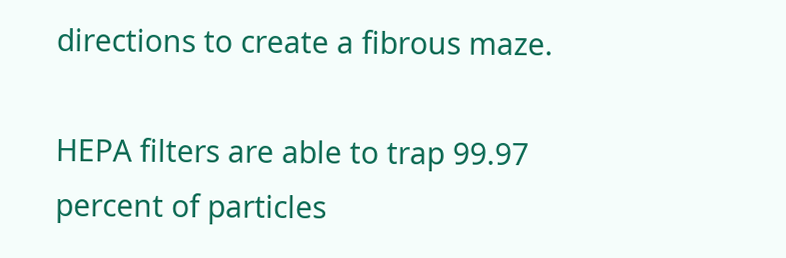directions to create a fibrous maze.

HEPA filters are able to trap 99.97 percent of particles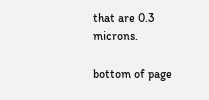that are 0.3 microns.

bottom of page